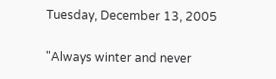Tuesday, December 13, 2005

"Always winter and never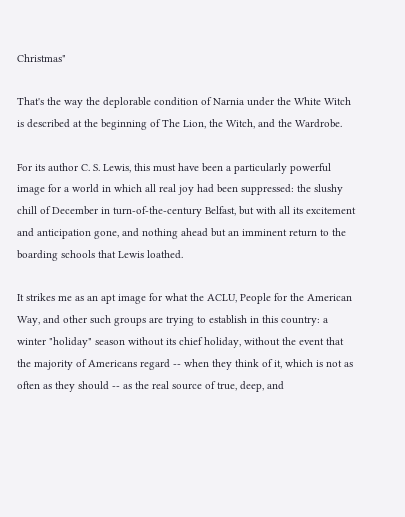Christmas"

That's the way the deplorable condition of Narnia under the White Witch is described at the beginning of The Lion, the Witch, and the Wardrobe.

For its author C. S. Lewis, this must have been a particularly powerful image for a world in which all real joy had been suppressed: the slushy chill of December in turn-of-the-century Belfast, but with all its excitement and anticipation gone, and nothing ahead but an imminent return to the boarding schools that Lewis loathed.

It strikes me as an apt image for what the ACLU, People for the American Way, and other such groups are trying to establish in this country: a winter "holiday" season without its chief holiday, without the event that the majority of Americans regard -- when they think of it, which is not as often as they should -- as the real source of true, deep, and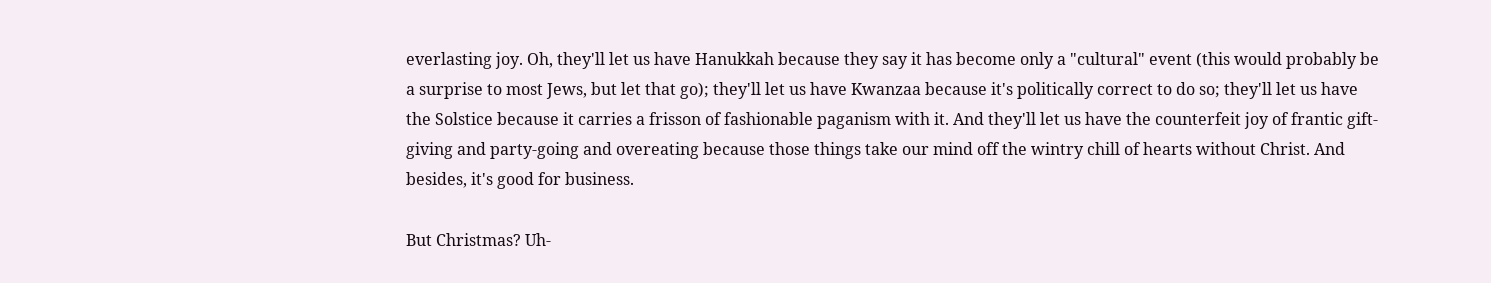everlasting joy. Oh, they'll let us have Hanukkah because they say it has become only a "cultural" event (this would probably be a surprise to most Jews, but let that go); they'll let us have Kwanzaa because it's politically correct to do so; they'll let us have the Solstice because it carries a frisson of fashionable paganism with it. And they'll let us have the counterfeit joy of frantic gift-giving and party-going and overeating because those things take our mind off the wintry chill of hearts without Christ. And besides, it's good for business.

But Christmas? Uh-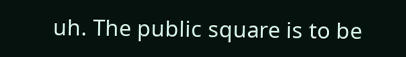uh. The public square is to be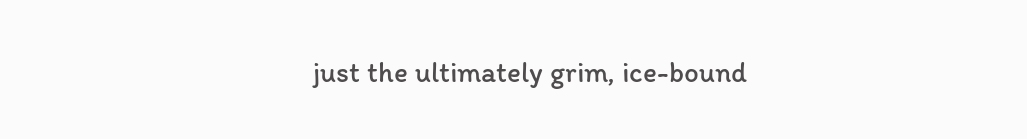just the ultimately grim, ice-bound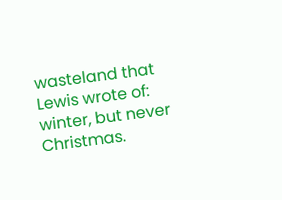wasteland that Lewis wrote of: winter, but never Christmas.